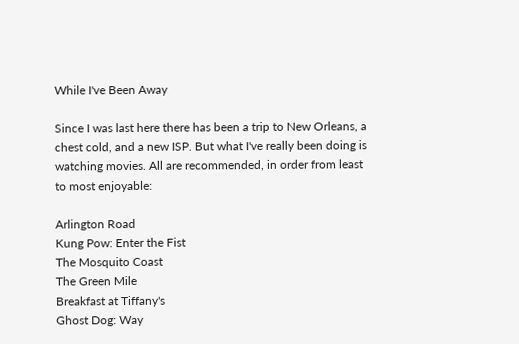While I've Been Away

Since I was last here there has been a trip to New Orleans, a chest cold, and a new ISP. But what I've really been doing is watching movies. All are recommended, in order from least to most enjoyable:

Arlington Road
Kung Pow: Enter the Fist
The Mosquito Coast
The Green Mile
Breakfast at Tiffany's
Ghost Dog: Way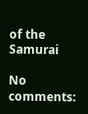of the Samurai

No comments: